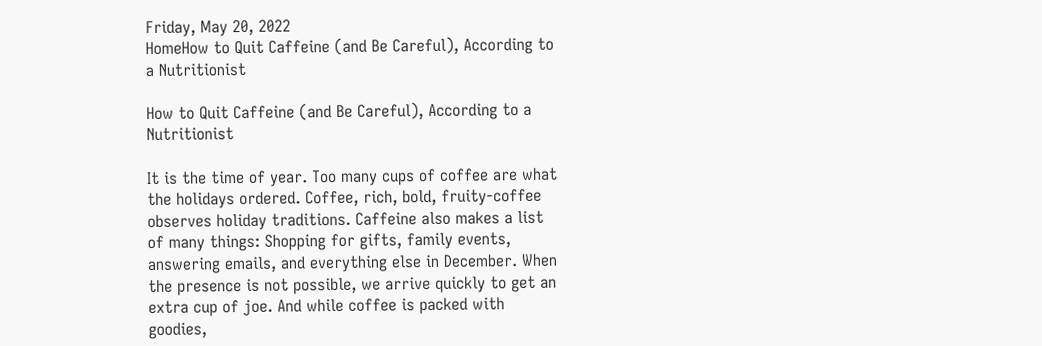Friday, May 20, 2022
HomeHow to Quit Caffeine (and Be Careful), According to a Nutritionist

How to Quit Caffeine (and Be Careful), According to a Nutritionist

It is the time of year. Too many cups of coffee are what the holidays ordered. Coffee, rich, bold, fruity-coffee observes holiday traditions. Caffeine also makes a list of many things: Shopping for gifts, family events, answering emails, and everything else in December. When the presence is not possible, we arrive quickly to get an extra cup of joe. And while coffee is packed with goodies,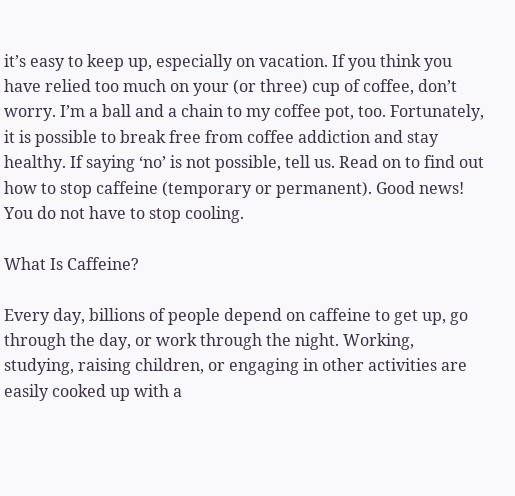it’s easy to keep up, especially on vacation. If you think you have relied too much on your (or three) cup of coffee, don’t worry. I’m a ball and a chain to my coffee pot, too. Fortunately, it is possible to break free from coffee addiction and stay healthy. If saying ‘no’ is not possible, tell us. Read on to find out how to stop caffeine (temporary or permanent). Good news! You do not have to stop cooling.

What Is Caffeine?

Every day, billions of people depend on caffeine to get up, go through the day, or work through the night. Working, studying, raising children, or engaging in other activities are easily cooked up with a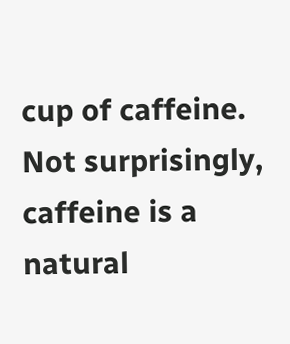cup of caffeine. Not surprisingly, caffeine is a natural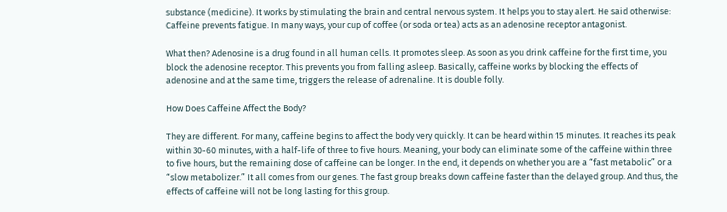substance (medicine). It works by stimulating the brain and central nervous system. It helps you to stay alert. He said otherwise: Caffeine prevents fatigue. In many ways, your cup of coffee (or soda or tea) acts as an adenosine receptor antagonist.

What then? Adenosine is a drug found in all human cells. It promotes sleep. As soon as you drink caffeine for the first time, you block the adenosine receptor. This prevents you from falling asleep. Basically, caffeine works by blocking the effects of adenosine and at the same time, triggers the release of adrenaline. It is double folly.

How Does Caffeine Affect the Body?

They are different. For many, caffeine begins to affect the body very quickly. It can be heard within 15 minutes. It reaches its peak within 30-60 minutes, with a half-life of three to five hours. Meaning, your body can eliminate some of the caffeine within three to five hours, but the remaining dose of caffeine can be longer. In the end, it depends on whether you are a “fast metabolic” or a “slow metabolizer.” It all comes from our genes. The fast group breaks down caffeine faster than the delayed group. And thus, the effects of caffeine will not be long lasting for this group.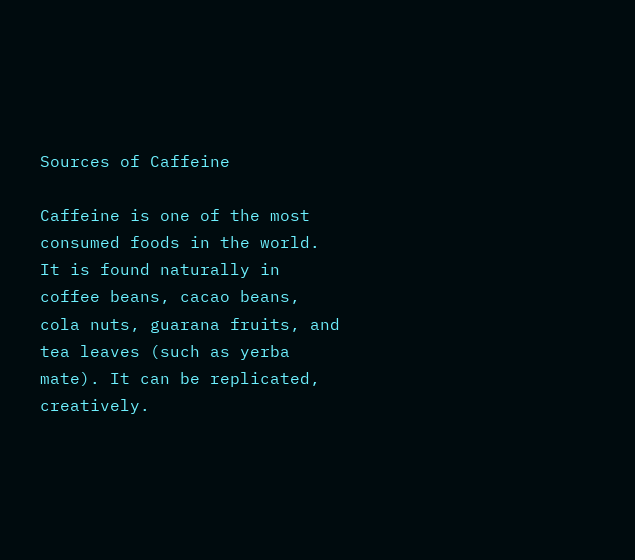Sources of Caffeine

Caffeine is one of the most consumed foods in the world. It is found naturally in coffee beans, cacao beans, cola nuts, guarana fruits, and tea leaves (such as yerba mate). It can be replicated, creatively.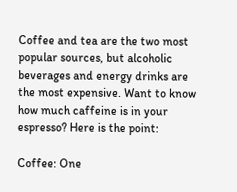Coffee and tea are the two most popular sources, but alcoholic beverages and energy drinks are the most expensive. Want to know how much caffeine is in your espresso? Here is the point:

Coffee: One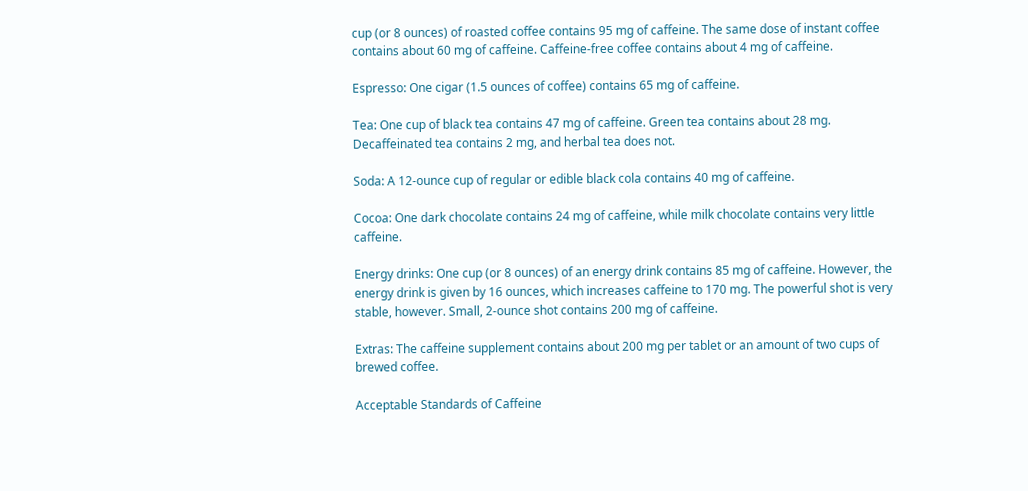cup (or 8 ounces) of roasted coffee contains 95 mg of caffeine. The same dose of instant coffee contains about 60 mg of caffeine. Caffeine-free coffee contains about 4 mg of caffeine.

Espresso: One cigar (1.5 ounces of coffee) contains 65 mg of caffeine.

Tea: One cup of black tea contains 47 mg of caffeine. Green tea contains about 28 mg. Decaffeinated tea contains 2 mg, and herbal tea does not.

Soda: A 12-ounce cup of regular or edible black cola contains 40 mg of caffeine.

Cocoa: One dark chocolate contains 24 mg of caffeine, while milk chocolate contains very little caffeine.

Energy drinks: One cup (or 8 ounces) of an energy drink contains 85 mg of caffeine. However, the energy drink is given by 16 ounces, which increases caffeine to 170 mg. The powerful shot is very stable, however. Small, 2-ounce shot contains 200 mg of caffeine.

Extras: The caffeine supplement contains about 200 mg per tablet or an amount of two cups of brewed coffee.

Acceptable Standards of Caffeine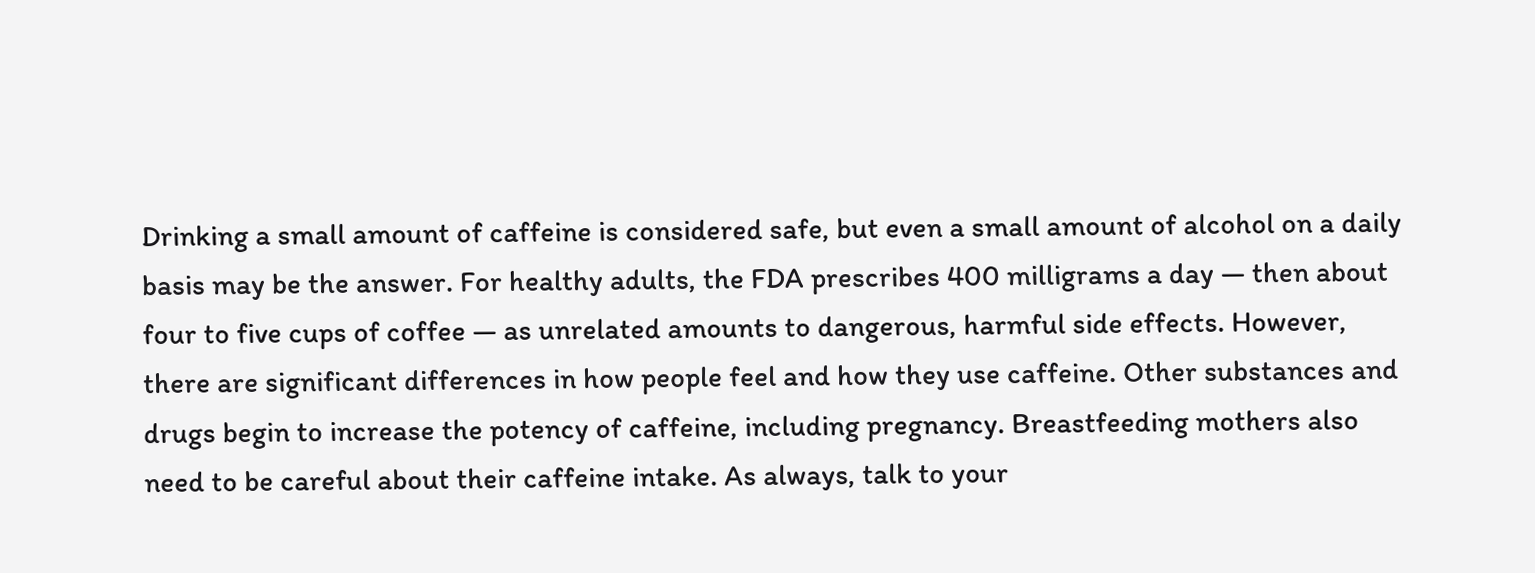Drinking a small amount of caffeine is considered safe, but even a small amount of alcohol on a daily basis may be the answer. For healthy adults, the FDA prescribes 400 milligrams a day — then about four to five cups of coffee — as unrelated amounts to dangerous, harmful side effects. However, there are significant differences in how people feel and how they use caffeine. Other substances and drugs begin to increase the potency of caffeine, including pregnancy. Breastfeeding mothers also need to be careful about their caffeine intake. As always, talk to your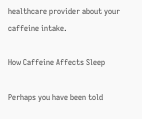healthcare provider about your caffeine intake.

How Caffeine Affects Sleep

Perhaps you have been told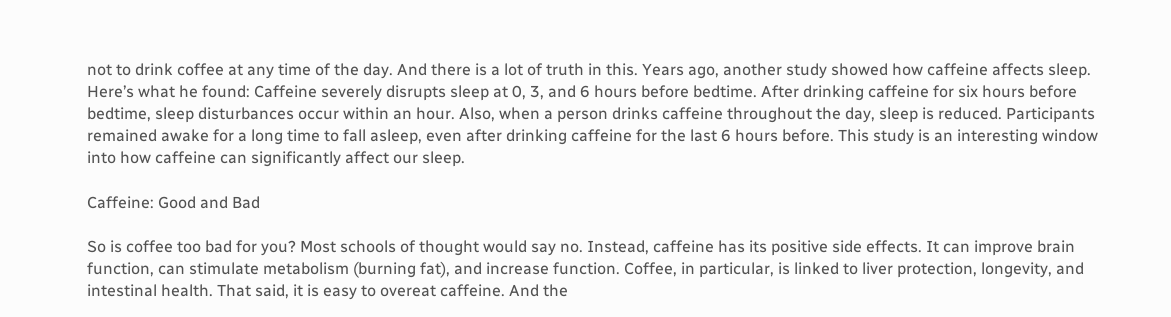not to drink coffee at any time of the day. And there is a lot of truth in this. Years ago, another study showed how caffeine affects sleep. Here’s what he found: Caffeine severely disrupts sleep at 0, 3, and 6 hours before bedtime. After drinking caffeine for six hours before bedtime, sleep disturbances occur within an hour. Also, when a person drinks caffeine throughout the day, sleep is reduced. Participants remained awake for a long time to fall asleep, even after drinking caffeine for the last 6 hours before. This study is an interesting window into how caffeine can significantly affect our sleep.

Caffeine: Good and Bad

So is coffee too bad for you? Most schools of thought would say no. Instead, caffeine has its positive side effects. It can improve brain function, can stimulate metabolism (burning fat), and increase function. Coffee, in particular, is linked to liver protection, longevity, and intestinal health. That said, it is easy to overeat caffeine. And the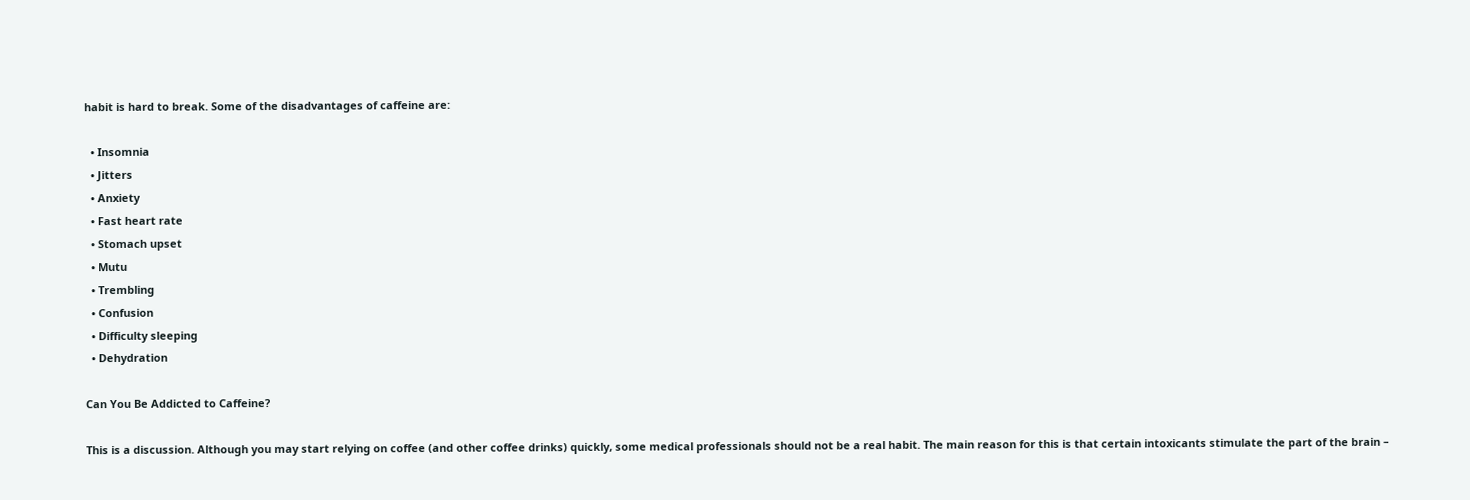habit is hard to break. Some of the disadvantages of caffeine are:

  • Insomnia
  • Jitters
  • Anxiety
  • Fast heart rate
  • Stomach upset
  • Mutu
  • Trembling
  • Confusion
  • Difficulty sleeping
  • Dehydration

Can You Be Addicted to Caffeine?

This is a discussion. Although you may start relying on coffee (and other coffee drinks) quickly, some medical professionals should not be a real habit. The main reason for this is that certain intoxicants stimulate the part of the brain –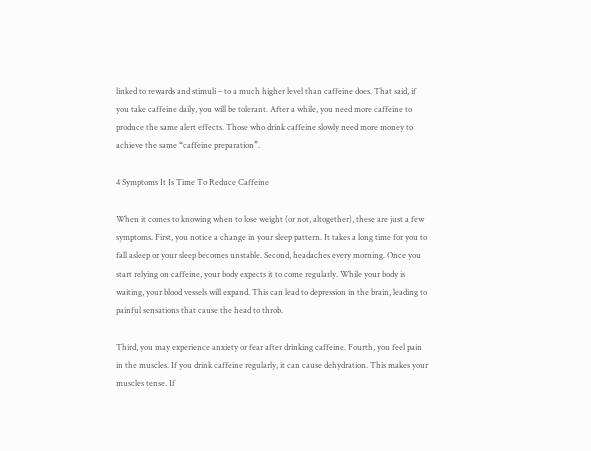linked to rewards and stimuli – to a much higher level than caffeine does. That said, if you take caffeine daily, you will be tolerant. After a while, you need more caffeine to produce the same alert effects. Those who drink caffeine slowly need more money to achieve the same “caffeine preparation”.

4 Symptoms It Is Time To Reduce Caffeine

When it comes to knowing when to lose weight (or not, altogether), these are just a few symptoms. First, you notice a change in your sleep pattern. It takes a long time for you to fall asleep or your sleep becomes unstable. Second, headaches every morning. Once you start relying on caffeine, your body expects it to come regularly. While your body is waiting, your blood vessels will expand. This can lead to depression in the brain, leading to painful sensations that cause the head to throb.

Third, you may experience anxiety or fear after drinking caffeine. Fourth, you feel pain in the muscles. If you drink caffeine regularly, it can cause dehydration. This makes your muscles tense. If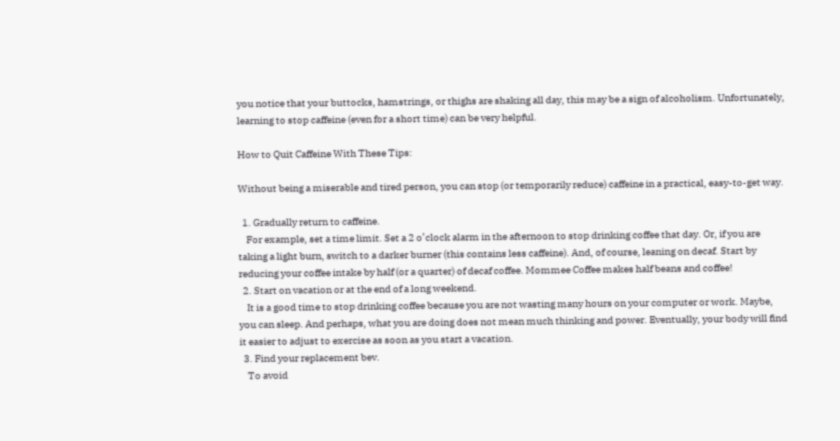you notice that your buttocks, hamstrings, or thighs are shaking all day, this may be a sign of alcoholism. Unfortunately, learning to stop caffeine (even for a short time) can be very helpful.

How to Quit Caffeine With These Tips:

Without being a miserable and tired person, you can stop (or temporarily reduce) caffeine in a practical, easy-to-get way.

  1. Gradually return to caffeine.
    For example, set a time limit. Set a 2 o’clock alarm in the afternoon to stop drinking coffee that day. Or, if you are taking a light burn, switch to a darker burner (this contains less caffeine). And, of course, leaning on decaf. Start by reducing your coffee intake by half (or a quarter) of decaf coffee. Mommee Coffee makes half beans and coffee!
  2. Start on vacation or at the end of a long weekend.
    It is a good time to stop drinking coffee because you are not wasting many hours on your computer or work. Maybe, you can sleep. And perhaps, what you are doing does not mean much thinking and power. Eventually, your body will find it easier to adjust to exercise as soon as you start a vacation.
  3. Find your replacement bev.
    To avoid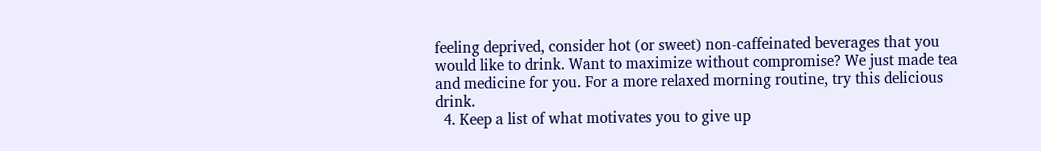feeling deprived, consider hot (or sweet) non-caffeinated beverages that you would like to drink. Want to maximize without compromise? We just made tea and medicine for you. For a more relaxed morning routine, try this delicious drink.
  4. Keep a list of what motivates you to give up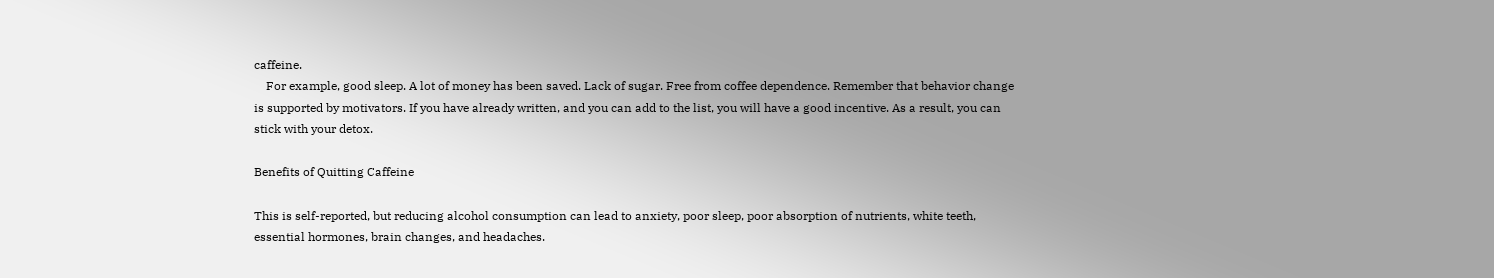caffeine.
    For example, good sleep. A lot of money has been saved. Lack of sugar. Free from coffee dependence. Remember that behavior change is supported by motivators. If you have already written, and you can add to the list, you will have a good incentive. As a result, you can stick with your detox.

Benefits of Quitting Caffeine

This is self-reported, but reducing alcohol consumption can lead to anxiety, poor sleep, poor absorption of nutrients, white teeth, essential hormones, brain changes, and headaches.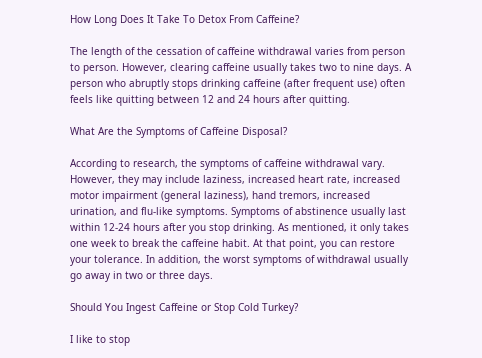How Long Does It Take To Detox From Caffeine?

The length of the cessation of caffeine withdrawal varies from person to person. However, clearing caffeine usually takes two to nine days. A person who abruptly stops drinking caffeine (after frequent use) often feels like quitting between 12 and 24 hours after quitting.

What Are the Symptoms of Caffeine Disposal?

According to research, the symptoms of caffeine withdrawal vary. However, they may include laziness, increased heart rate, increased motor impairment (general laziness), hand tremors, increased urination, and flu-like symptoms. Symptoms of abstinence usually last within 12-24 hours after you stop drinking. As mentioned, it only takes one week to break the caffeine habit. At that point, you can restore your tolerance. In addition, the worst symptoms of withdrawal usually go away in two or three days.

Should You Ingest Caffeine or Stop Cold Turkey?

I like to stop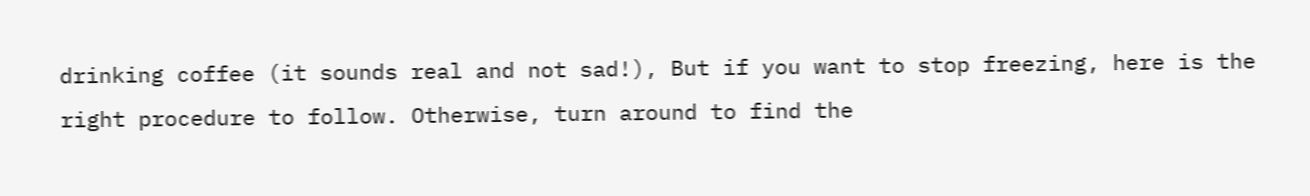drinking coffee (it sounds real and not sad!), But if you want to stop freezing, here is the right procedure to follow. Otherwise, turn around to find the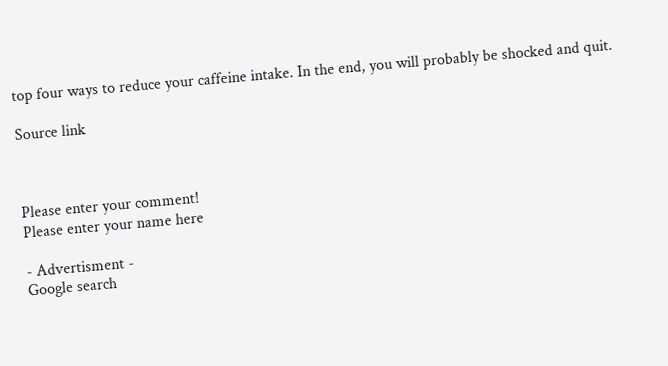top four ways to reduce your caffeine intake. In the end, you will probably be shocked and quit.

Source link



Please enter your comment!
Please enter your name here

- Advertisment -
Google search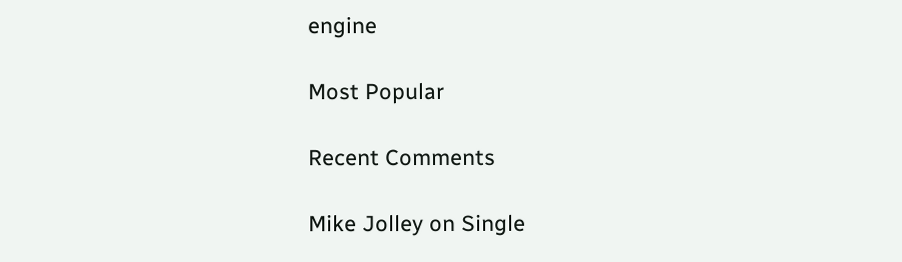engine

Most Popular

Recent Comments

Mike Jolley on Single